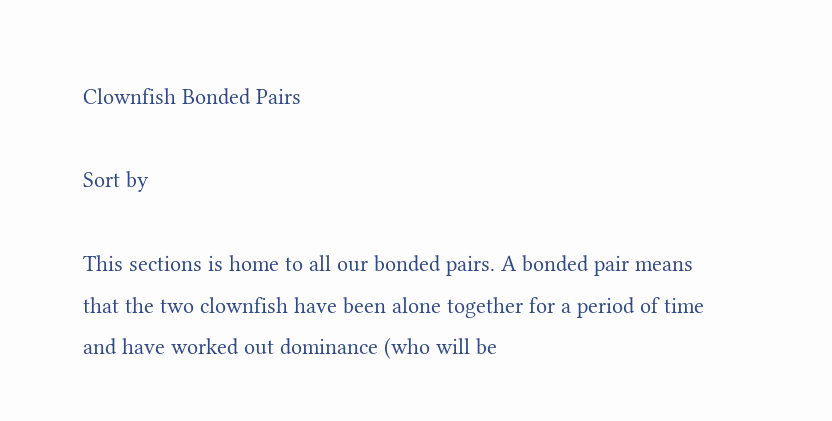Clownfish Bonded Pairs

Sort by

This sections is home to all our bonded pairs. A bonded pair means that the two clownfish have been alone together for a period of time and have worked out dominance (who will be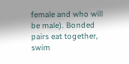female and who will be male). Bonded pairs eat together, swim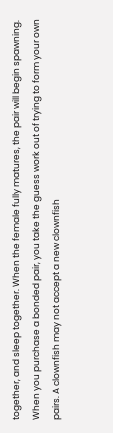together, and sleep together. When the female fully matures, the pair will begin spawning. When you purchase a bonded pair, you take the guess work out of trying to form your own pairs. A clownfish may not accept a new clownfish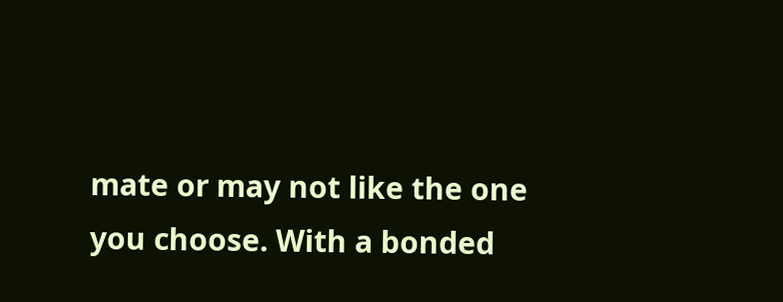mate or may not like the one you choose. With a bonded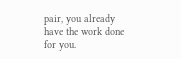pair, you already have the work done for you.